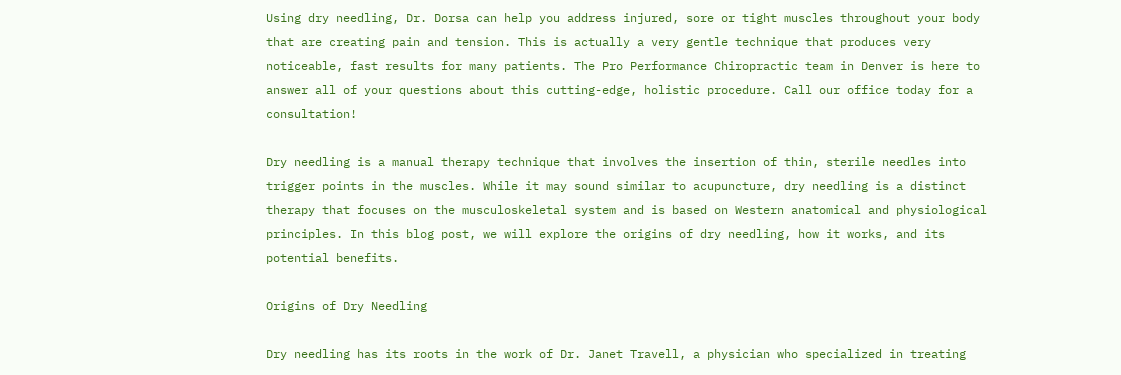Using dry needling, Dr. Dorsa can help you address injured, sore or tight muscles throughout your body that are creating pain and tension. This is actually a very gentle technique that produces very noticeable, fast results for many patients. The Pro Performance Chiropractic team in Denver is here to answer all of your questions about this cutting-edge, holistic procedure. Call our office today for a consultation!

Dry needling is a manual therapy technique that involves the insertion of thin, sterile needles into trigger points in the muscles. While it may sound similar to acupuncture, dry needling is a distinct therapy that focuses on the musculoskeletal system and is based on Western anatomical and physiological principles. In this blog post, we will explore the origins of dry needling, how it works, and its potential benefits.

Origins of Dry Needling

Dry needling has its roots in the work of Dr. Janet Travell, a physician who specialized in treating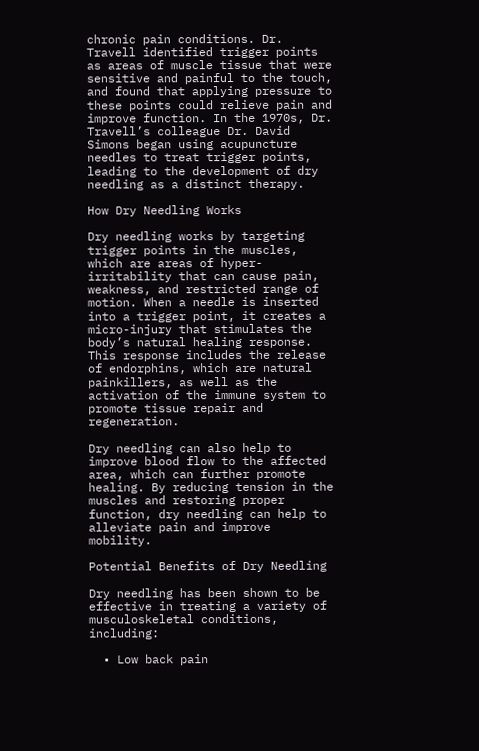chronic pain conditions. Dr. Travell identified trigger points as areas of muscle tissue that were sensitive and painful to the touch, and found that applying pressure to these points could relieve pain and improve function. In the 1970s, Dr. Travell’s colleague Dr. David Simons began using acupuncture needles to treat trigger points, leading to the development of dry needling as a distinct therapy.

How Dry Needling Works

Dry needling works by targeting trigger points in the muscles, which are areas of hyper-irritability that can cause pain, weakness, and restricted range of motion. When a needle is inserted into a trigger point, it creates a micro-injury that stimulates the body’s natural healing response. This response includes the release of endorphins, which are natural painkillers, as well as the activation of the immune system to promote tissue repair and regeneration.

Dry needling can also help to improve blood flow to the affected area, which can further promote healing. By reducing tension in the muscles and restoring proper function, dry needling can help to alleviate pain and improve mobility.

Potential Benefits of Dry Needling

Dry needling has been shown to be effective in treating a variety of musculoskeletal conditions, including:

  • Low back pain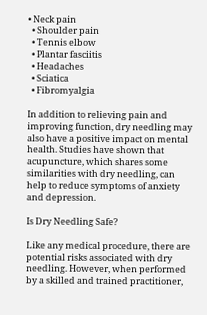• Neck pain
  • Shoulder pain
  • Tennis elbow
  • Plantar fasciitis
  • Headaches
  • Sciatica
  • Fibromyalgia

In addition to relieving pain and improving function, dry needling may also have a positive impact on mental health. Studies have shown that acupuncture, which shares some similarities with dry needling, can help to reduce symptoms of anxiety and depression.

Is Dry Needling Safe?

Like any medical procedure, there are potential risks associated with dry needling. However, when performed by a skilled and trained practitioner,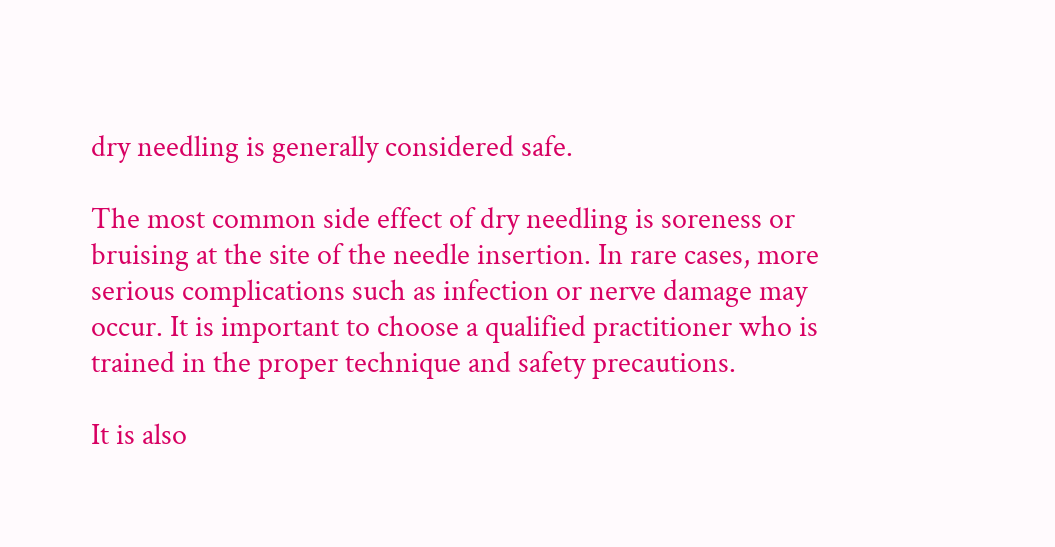dry needling is generally considered safe.

The most common side effect of dry needling is soreness or bruising at the site of the needle insertion. In rare cases, more serious complications such as infection or nerve damage may occur. It is important to choose a qualified practitioner who is trained in the proper technique and safety precautions.

It is also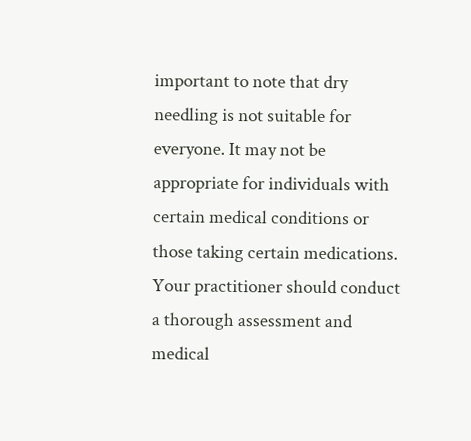important to note that dry needling is not suitable for everyone. It may not be appropriate for individuals with certain medical conditions or those taking certain medications. Your practitioner should conduct a thorough assessment and medical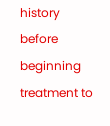history before beginning treatment to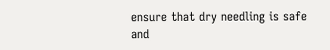ensure that dry needling is safe and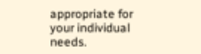appropriate for your individual needs.